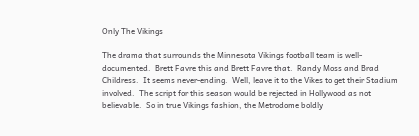Only The Vikings

The drama that surrounds the Minnesota Vikings football team is well-documented.  Brett Favre this and Brett Favre that.  Randy Moss and Brad Childress.  It seems never-ending.  Well, leave it to the Vikes to get their Stadium involved.  The script for this season would be rejected in Hollywood as not believable.  So in true Vikings fashion, the Metrodome boldly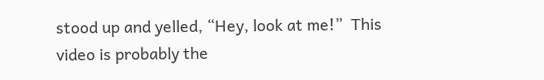stood up and yelled, “Hey, look at me!”  This video is probably the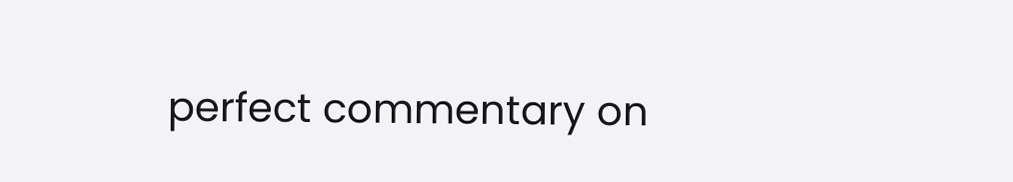perfect commentary on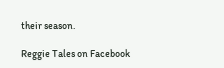their season.

Reggie Tales on Facebook